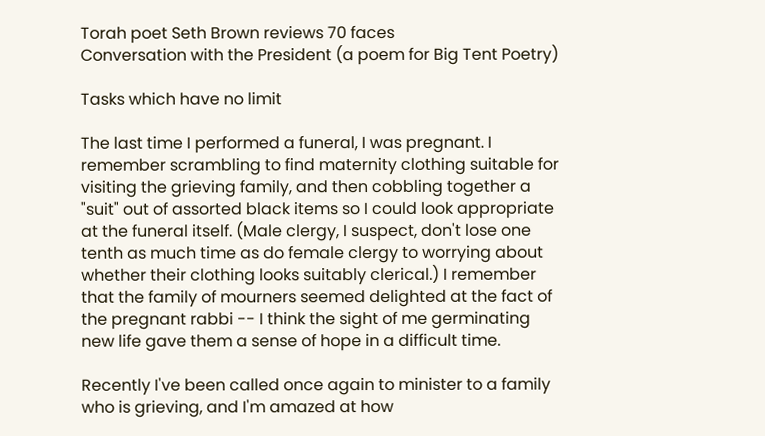Torah poet Seth Brown reviews 70 faces
Conversation with the President (a poem for Big Tent Poetry)

Tasks which have no limit

The last time I performed a funeral, I was pregnant. I remember scrambling to find maternity clothing suitable for visiting the grieving family, and then cobbling together a "suit" out of assorted black items so I could look appropriate at the funeral itself. (Male clergy, I suspect, don't lose one tenth as much time as do female clergy to worrying about whether their clothing looks suitably clerical.) I remember that the family of mourners seemed delighted at the fact of the pregnant rabbi -- I think the sight of me germinating new life gave them a sense of hope in a difficult time.

Recently I've been called once again to minister to a family who is grieving, and I'm amazed at how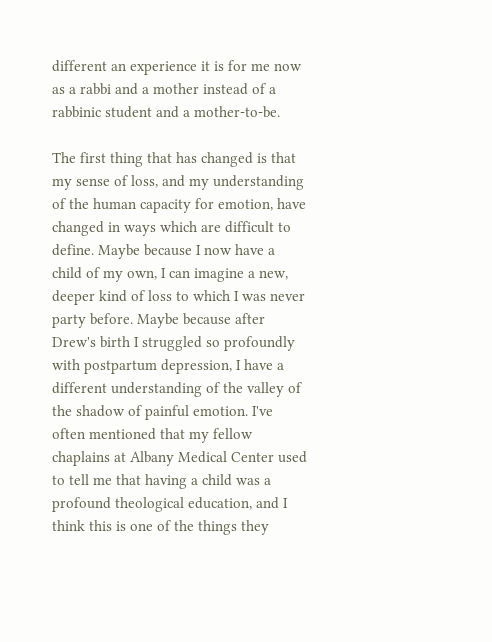different an experience it is for me now as a rabbi and a mother instead of a rabbinic student and a mother-to-be.

The first thing that has changed is that my sense of loss, and my understanding of the human capacity for emotion, have changed in ways which are difficult to define. Maybe because I now have a child of my own, I can imagine a new, deeper kind of loss to which I was never party before. Maybe because after Drew's birth I struggled so profoundly with postpartum depression, I have a different understanding of the valley of the shadow of painful emotion. I've often mentioned that my fellow chaplains at Albany Medical Center used to tell me that having a child was a profound theological education, and I think this is one of the things they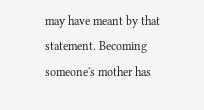may have meant by that statement. Becoming someone's mother has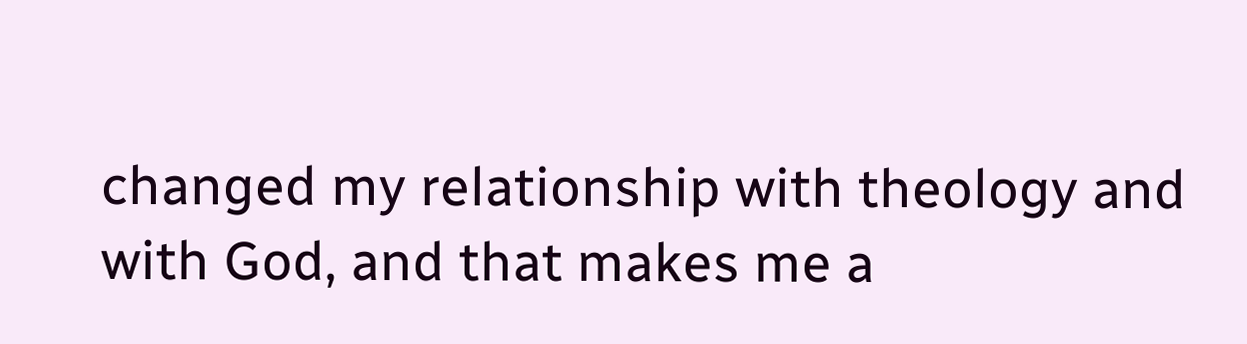changed my relationship with theology and with God, and that makes me a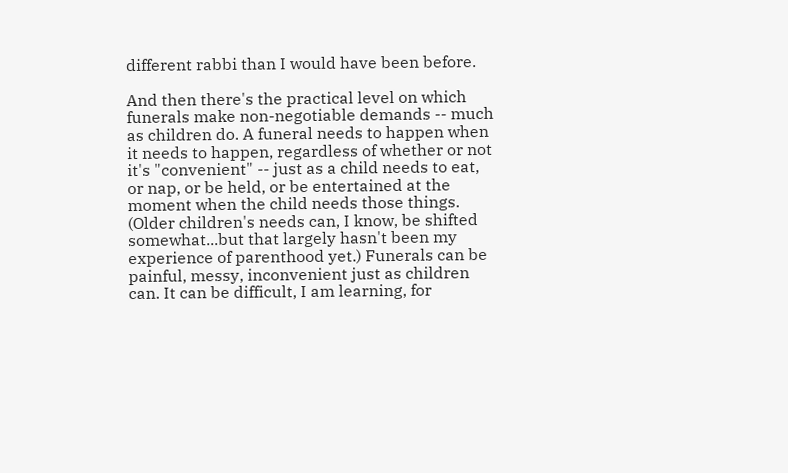different rabbi than I would have been before.

And then there's the practical level on which funerals make non-negotiable demands -- much as children do. A funeral needs to happen when it needs to happen, regardless of whether or not it's "convenient" -- just as a child needs to eat, or nap, or be held, or be entertained at the moment when the child needs those things. (Older children's needs can, I know, be shifted somewhat...but that largely hasn't been my experience of parenthood yet.) Funerals can be painful, messy, inconvenient just as children can. It can be difficult, I am learning, for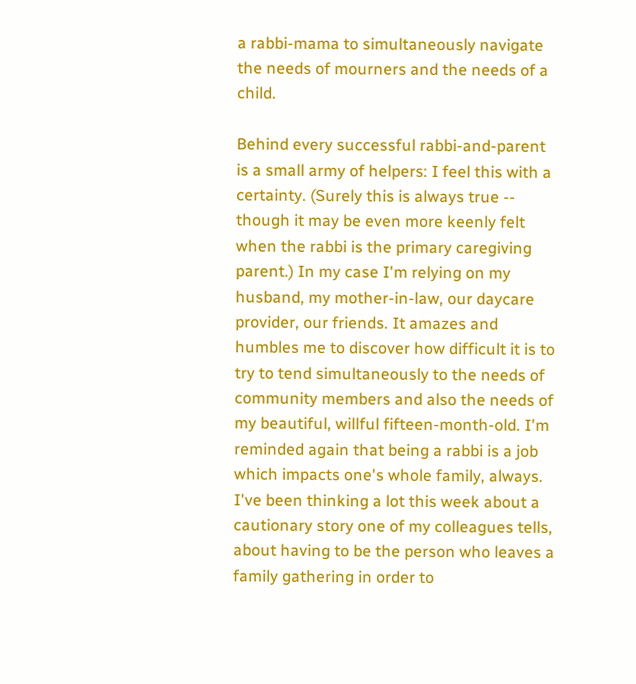a rabbi-mama to simultaneously navigate the needs of mourners and the needs of a child.

Behind every successful rabbi-and-parent is a small army of helpers: I feel this with a certainty. (Surely this is always true -- though it may be even more keenly felt when the rabbi is the primary caregiving parent.) In my case I'm relying on my husband, my mother-in-law, our daycare provider, our friends. It amazes and humbles me to discover how difficult it is to try to tend simultaneously to the needs of community members and also the needs of my beautiful, willful fifteen-month-old. I'm reminded again that being a rabbi is a job which impacts one's whole family, always. I've been thinking a lot this week about a cautionary story one of my colleagues tells, about having to be the person who leaves a family gathering in order to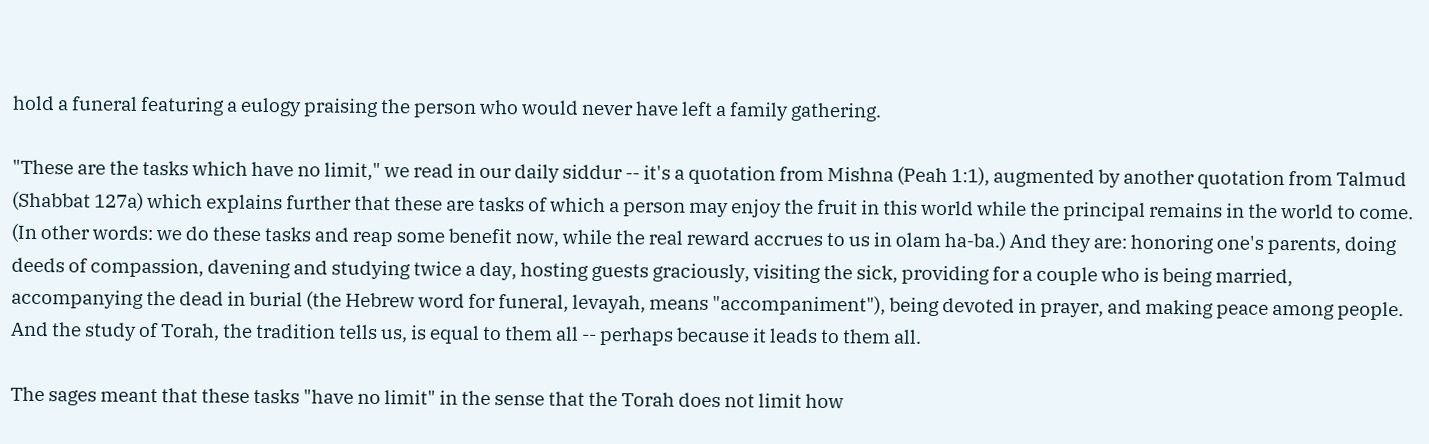hold a funeral featuring a eulogy praising the person who would never have left a family gathering.

"These are the tasks which have no limit," we read in our daily siddur -- it's a quotation from Mishna (Peah 1:1), augmented by another quotation from Talmud (Shabbat 127a) which explains further that these are tasks of which a person may enjoy the fruit in this world while the principal remains in the world to come. (In other words: we do these tasks and reap some benefit now, while the real reward accrues to us in olam ha-ba.) And they are: honoring one's parents, doing deeds of compassion, davening and studying twice a day, hosting guests graciously, visiting the sick, providing for a couple who is being married, accompanying the dead in burial (the Hebrew word for funeral, levayah, means "accompaniment"), being devoted in prayer, and making peace among people. And the study of Torah, the tradition tells us, is equal to them all -- perhaps because it leads to them all.

The sages meant that these tasks "have no limit" in the sense that the Torah does not limit how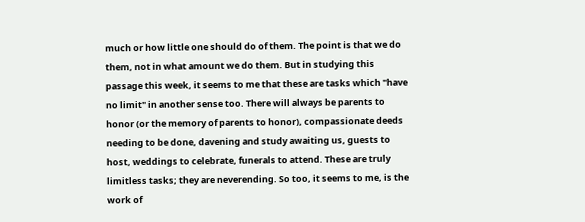much or how little one should do of them. The point is that we do them, not in what amount we do them. But in studying this passage this week, it seems to me that these are tasks which "have no limit" in another sense too. There will always be parents to honor (or the memory of parents to honor), compassionate deeds needing to be done, davening and study awaiting us, guests to host, weddings to celebrate, funerals to attend. These are truly limitless tasks; they are neverending. So too, it seems to me, is the work of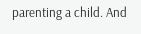parenting a child. And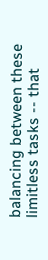balancing between these limitless tasks -- that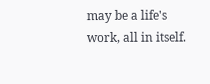may be a life's work, all in itself.